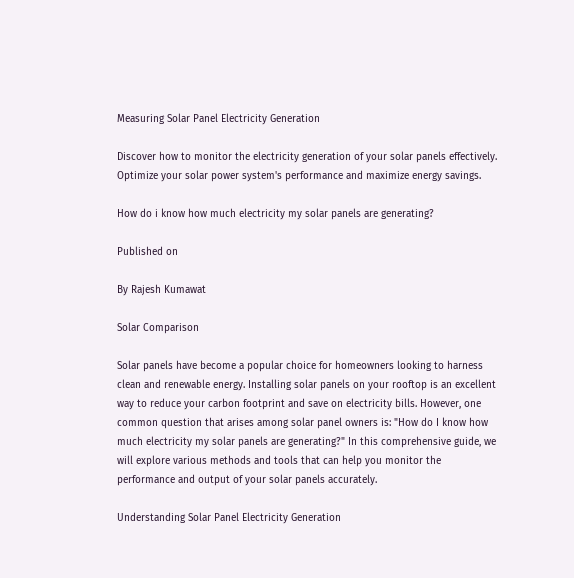Measuring Solar Panel Electricity Generation

Discover how to monitor the electricity generation of your solar panels effectively. Optimize your solar power system's performance and maximize energy savings.

How do i know how much electricity my solar panels are generating?

Published on

By Rajesh Kumawat

Solar Comparison

Solar panels have become a popular choice for homeowners looking to harness clean and renewable energy. Installing solar panels on your rooftop is an excellent way to reduce your carbon footprint and save on electricity bills. However, one common question that arises among solar panel owners is: "How do I know how much electricity my solar panels are generating?" In this comprehensive guide, we will explore various methods and tools that can help you monitor the performance and output of your solar panels accurately.

Understanding Solar Panel Electricity Generation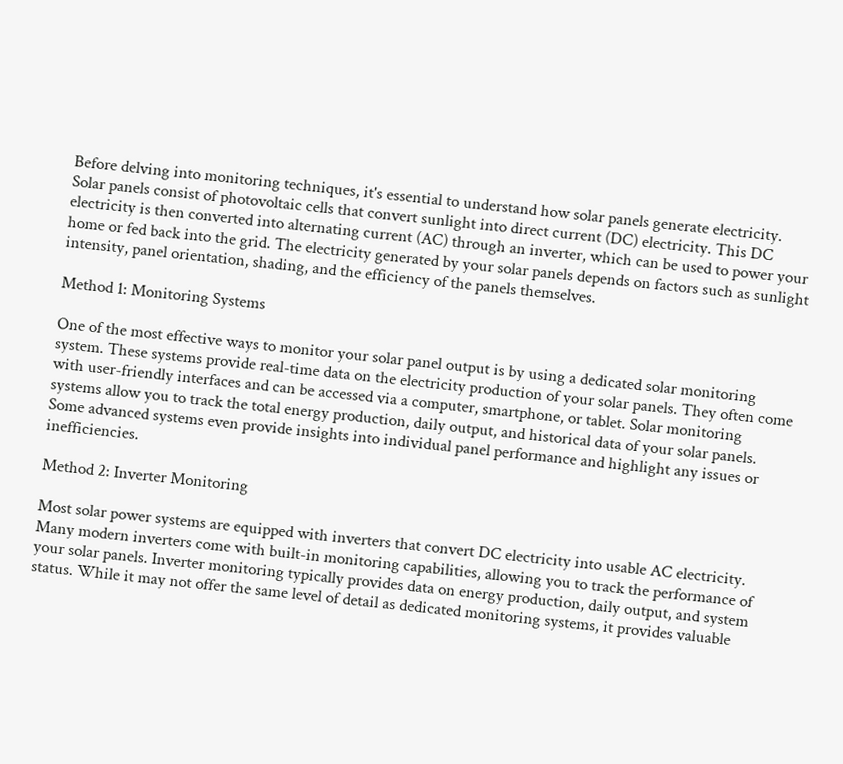Before delving into monitoring techniques, it's essential to understand how solar panels generate electricity. Solar panels consist of photovoltaic cells that convert sunlight into direct current (DC) electricity. This DC electricity is then converted into alternating current (AC) through an inverter, which can be used to power your home or fed back into the grid. The electricity generated by your solar panels depends on factors such as sunlight intensity, panel orientation, shading, and the efficiency of the panels themselves.

Method 1: Monitoring Systems

One of the most effective ways to monitor your solar panel output is by using a dedicated solar monitoring system. These systems provide real-time data on the electricity production of your solar panels. They often come with user-friendly interfaces and can be accessed via a computer, smartphone, or tablet. Solar monitoring systems allow you to track the total energy production, daily output, and historical data of your solar panels. Some advanced systems even provide insights into individual panel performance and highlight any issues or inefficiencies.

Method 2: Inverter Monitoring

Most solar power systems are equipped with inverters that convert DC electricity into usable AC electricity. Many modern inverters come with built-in monitoring capabilities, allowing you to track the performance of your solar panels. Inverter monitoring typically provides data on energy production, daily output, and system status. While it may not offer the same level of detail as dedicated monitoring systems, it provides valuable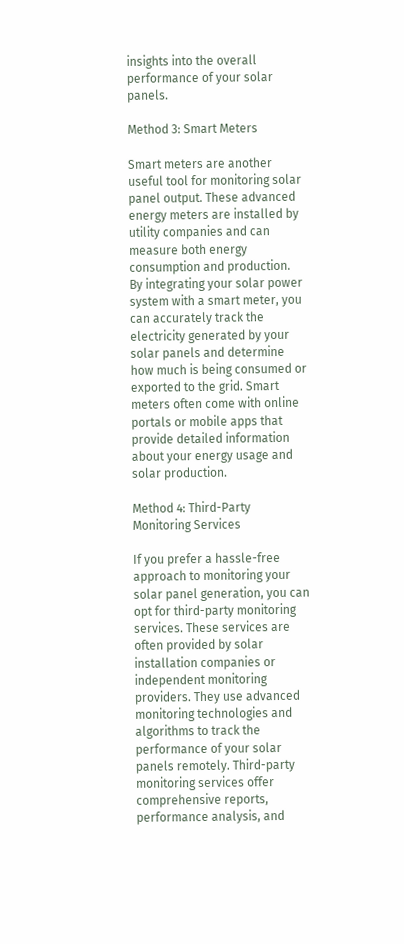insights into the overall performance of your solar panels.

Method 3: Smart Meters

Smart meters are another useful tool for monitoring solar panel output. These advanced energy meters are installed by utility companies and can measure both energy consumption and production. By integrating your solar power system with a smart meter, you can accurately track the electricity generated by your solar panels and determine how much is being consumed or exported to the grid. Smart meters often come with online portals or mobile apps that provide detailed information about your energy usage and solar production.

Method 4: Third-Party Monitoring Services

If you prefer a hassle-free approach to monitoring your solar panel generation, you can opt for third-party monitoring services. These services are often provided by solar installation companies or independent monitoring providers. They use advanced monitoring technologies and algorithms to track the performance of your solar panels remotely. Third-party monitoring services offer comprehensive reports, performance analysis, and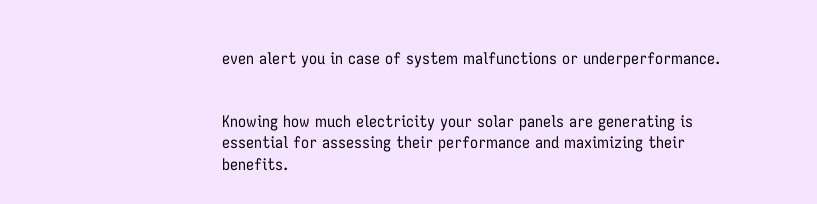even alert you in case of system malfunctions or underperformance.


Knowing how much electricity your solar panels are generating is essential for assessing their performance and maximizing their benefits.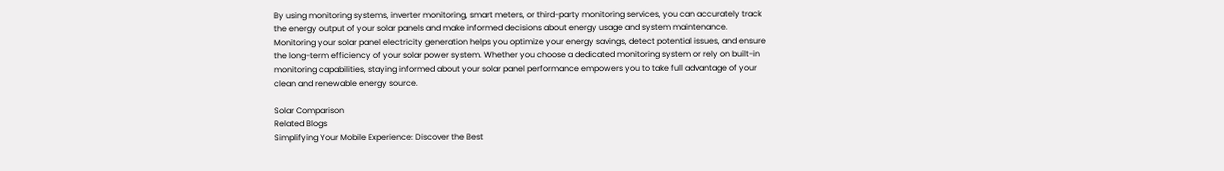By using monitoring systems, inverter monitoring, smart meters, or third-party monitoring services, you can accurately track the energy output of your solar panels and make informed decisions about energy usage and system maintenance. Monitoring your solar panel electricity generation helps you optimize your energy savings, detect potential issues, and ensure the long-term efficiency of your solar power system. Whether you choose a dedicated monitoring system or rely on built-in monitoring capabilities, staying informed about your solar panel performance empowers you to take full advantage of your clean and renewable energy source.

Solar Comparison
Related Blogs
Simplifying Your Mobile Experience: Discover the Best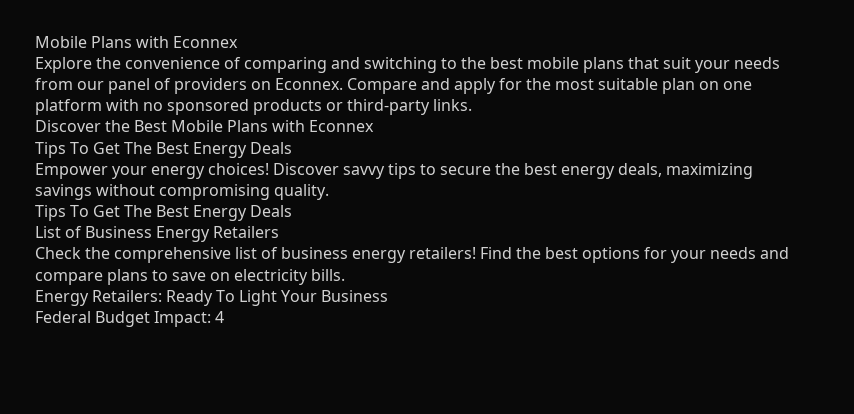Mobile Plans with Econnex
Explore the convenience of comparing and switching to the best mobile plans that suit your needs from our panel of providers on Econnex. Compare and apply for the most suitable plan on one platform with no sponsored products or third-party links.
Discover the Best Mobile Plans with Econnex
Tips To Get The Best Energy Deals
Empower your energy choices! Discover savvy tips to secure the best energy deals, maximizing savings without compromising quality.
Tips To Get The Best Energy Deals
List of Business Energy Retailers
Check the comprehensive list of business energy retailers! Find the best options for your needs and compare plans to save on electricity bills.
Energy Retailers: Ready To Light Your Business
Federal Budget Impact: 4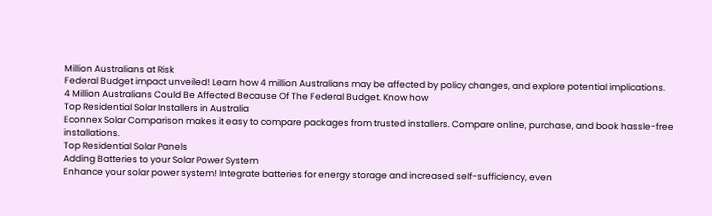Million Australians at Risk
Federal Budget impact unveiled! Learn how 4 million Australians may be affected by policy changes, and explore potential implications.
4 Million Australians Could Be Affected Because Of The Federal Budget. Know how
Top Residential Solar Installers in Australia
Econnex Solar Comparison makes it easy to compare packages from trusted installers. Compare online, purchase, and book hassle-free installations.
Top Residential Solar Panels
Adding Batteries to your Solar Power System
Enhance your solar power system! Integrate batteries for energy storage and increased self-sufficiency, even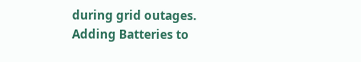during grid outages.
Adding Batteries to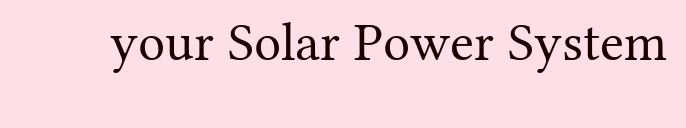your Solar Power System